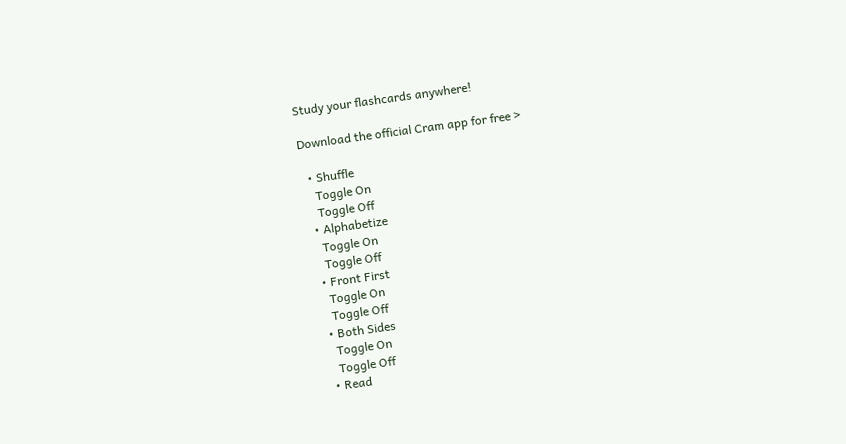Study your flashcards anywhere!

Download the official Cram app for free >

  • Shuffle
    Toggle On
    Toggle Off
  • Alphabetize
    Toggle On
    Toggle Off
  • Front First
    Toggle On
    Toggle Off
  • Both Sides
    Toggle On
    Toggle Off
  • Read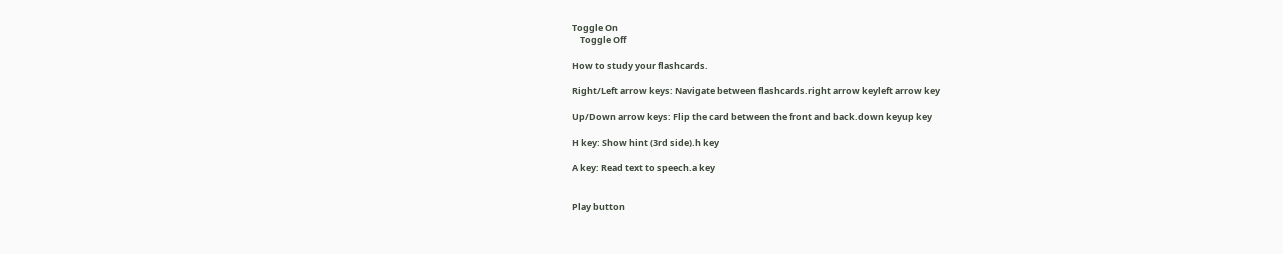Toggle On
    Toggle Off

How to study your flashcards.

Right/Left arrow keys: Navigate between flashcards.right arrow keyleft arrow key

Up/Down arrow keys: Flip the card between the front and back.down keyup key

H key: Show hint (3rd side).h key

A key: Read text to speech.a key


Play button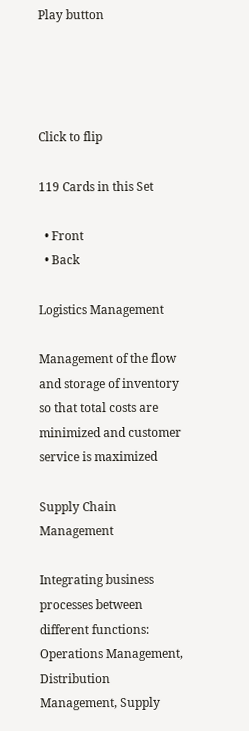Play button




Click to flip

119 Cards in this Set

  • Front
  • Back

Logistics Management

Management of the flow and storage of inventory so that total costs are minimized and customer service is maximized

Supply Chain Management

Integrating business processes between different functions: Operations Management, Distribution Management, Supply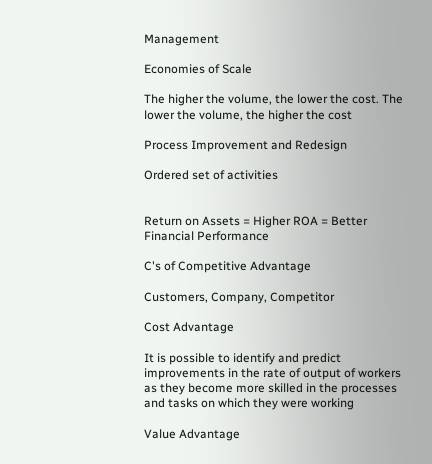Management

Economies of Scale

The higher the volume, the lower the cost. The lower the volume, the higher the cost

Process Improvement and Redesign

Ordered set of activities


Return on Assets = Higher ROA = Better Financial Performance

C's of Competitive Advantage

Customers, Company, Competitor

Cost Advantage

It is possible to identify and predict improvements in the rate of output of workers as they become more skilled in the processes and tasks on which they were working

Value Advantage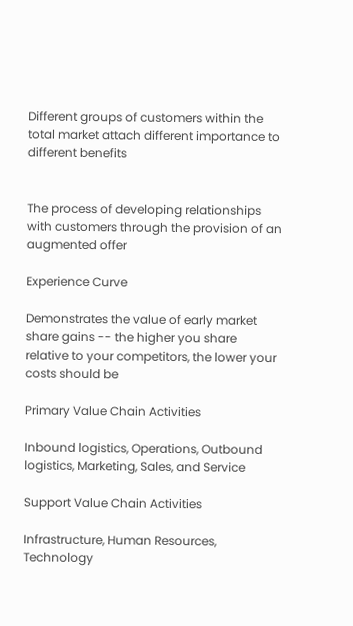Different groups of customers within the total market attach different importance to different benefits


The process of developing relationships with customers through the provision of an augmented offer

Experience Curve

Demonstrates the value of early market share gains -- the higher you share relative to your competitors, the lower your costs should be

Primary Value Chain Activities

Inbound logistics, Operations, Outbound logistics, Marketing, Sales, and Service

Support Value Chain Activities

Infrastructure, Human Resources, Technology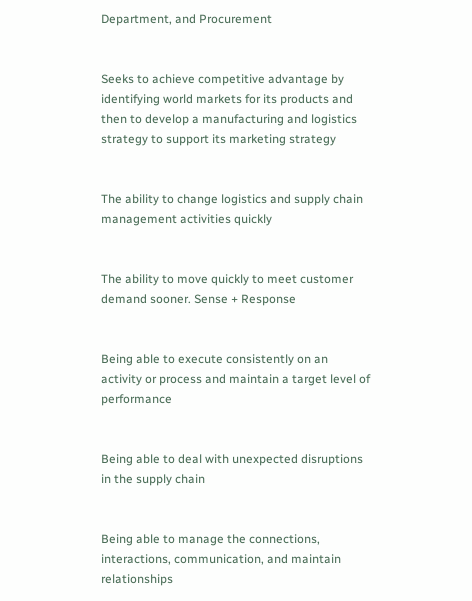Department, and Procurement


Seeks to achieve competitive advantage by identifying world markets for its products and then to develop a manufacturing and logistics strategy to support its marketing strategy


The ability to change logistics and supply chain management activities quickly


The ability to move quickly to meet customer demand sooner. Sense + Response


Being able to execute consistently on an activity or process and maintain a target level of performance


Being able to deal with unexpected disruptions in the supply chain


Being able to manage the connections, interactions, communication, and maintain relationships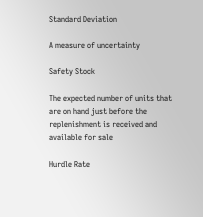Standard Deviation

A measure of uncertainty

Safety Stock

The expected number of units that are on hand just before the replenishment is received and available for sale

Hurdle Rate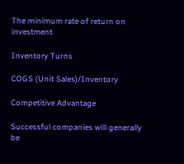The minimum rate of return on investment

Inventory Turns

COGS (Unit Sales)/Inventory

Competitive Advantage

Successful companies will generally be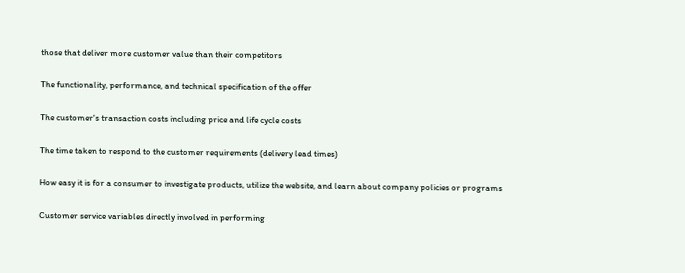those that deliver more customer value than their competitors


The functionality, performance, and technical specification of the offer


The customer's transaction costs including price and life cycle costs


The time taken to respond to the customer requirements (delivery lead times)


How easy it is for a consumer to investigate products, utilize the website, and learn about company policies or programs


Customer service variables directly involved in performing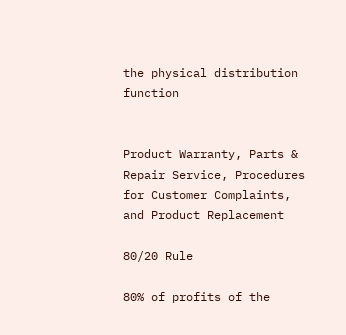the physical distribution function


Product Warranty, Parts & Repair Service, Procedures for Customer Complaints, and Product Replacement

80/20 Rule

80% of profits of the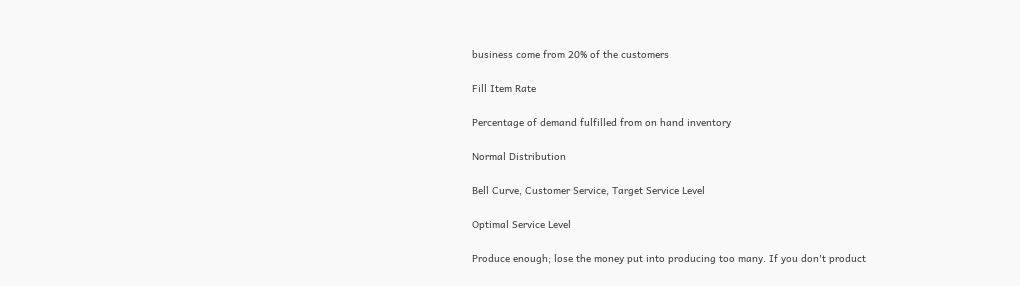business come from 20% of the customers

Fill Item Rate

Percentage of demand fulfilled from on hand inventory

Normal Distribution

Bell Curve, Customer Service, Target Service Level

Optimal Service Level

Produce enough; lose the money put into producing too many. If you don't product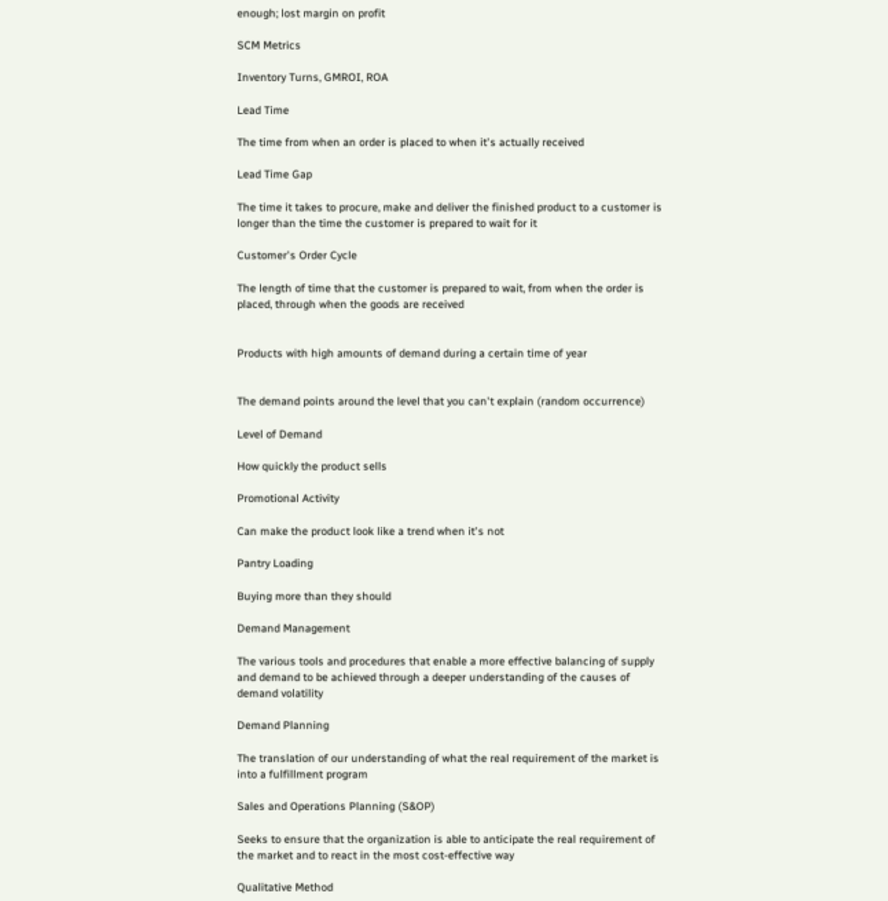enough; lost margin on profit

SCM Metrics

Inventory Turns, GMROI, ROA

Lead Time

The time from when an order is placed to when it's actually received

Lead Time Gap

The time it takes to procure, make and deliver the finished product to a customer is longer than the time the customer is prepared to wait for it

Customer's Order Cycle

The length of time that the customer is prepared to wait, from when the order is placed, through when the goods are received


Products with high amounts of demand during a certain time of year


The demand points around the level that you can't explain (random occurrence)

Level of Demand

How quickly the product sells

Promotional Activity

Can make the product look like a trend when it's not

Pantry Loading

Buying more than they should

Demand Management

The various tools and procedures that enable a more effective balancing of supply and demand to be achieved through a deeper understanding of the causes of demand volatility

Demand Planning

The translation of our understanding of what the real requirement of the market is into a fulfillment program

Sales and Operations Planning (S&OP)

Seeks to ensure that the organization is able to anticipate the real requirement of the market and to react in the most cost-effective way

Qualitative Method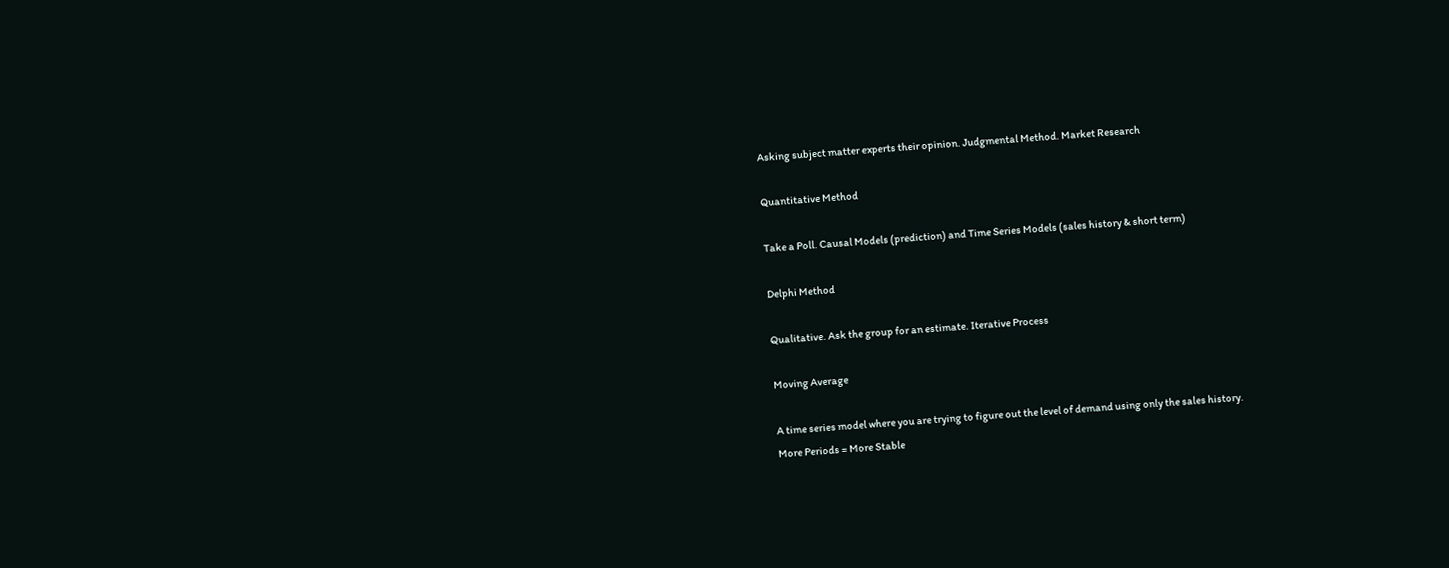Asking subject matter experts their opinion. Judgmental Method. Market Research

Quantitative Method

Take a Poll. Causal Models (prediction) and Time Series Models (sales history & short term)

Delphi Method

Qualitative. Ask the group for an estimate. Iterative Process

Moving Average

A time series model where you are trying to figure out the level of demand using only the sales history.
More Periods = More Stable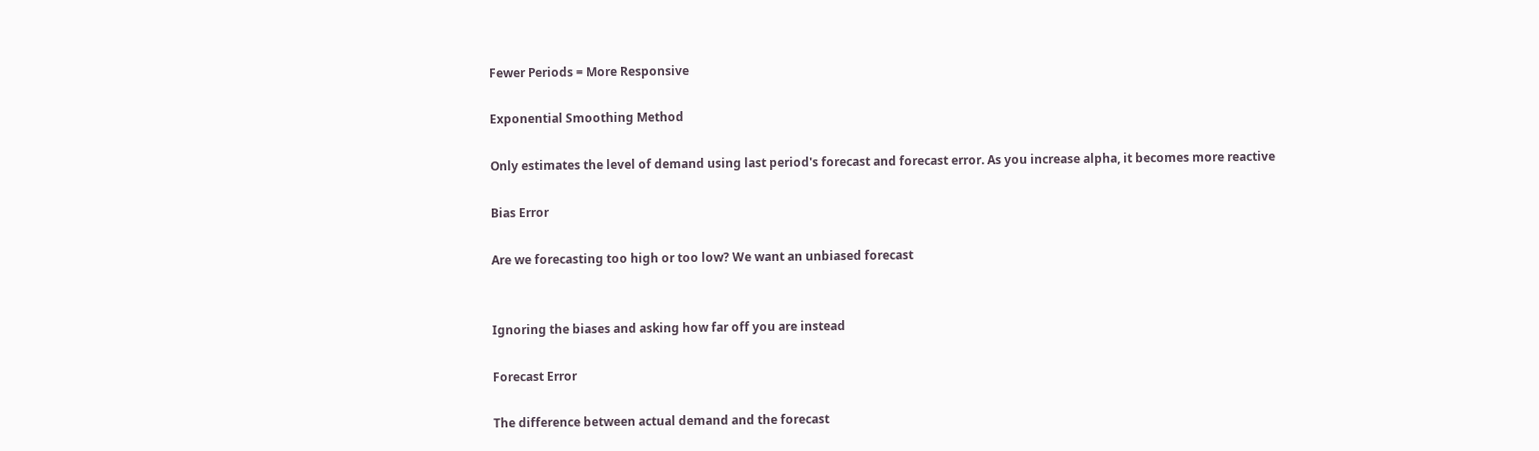Fewer Periods = More Responsive

Exponential Smoothing Method

Only estimates the level of demand using last period's forecast and forecast error. As you increase alpha, it becomes more reactive

Bias Error

Are we forecasting too high or too low? We want an unbiased forecast


Ignoring the biases and asking how far off you are instead

Forecast Error

The difference between actual demand and the forecast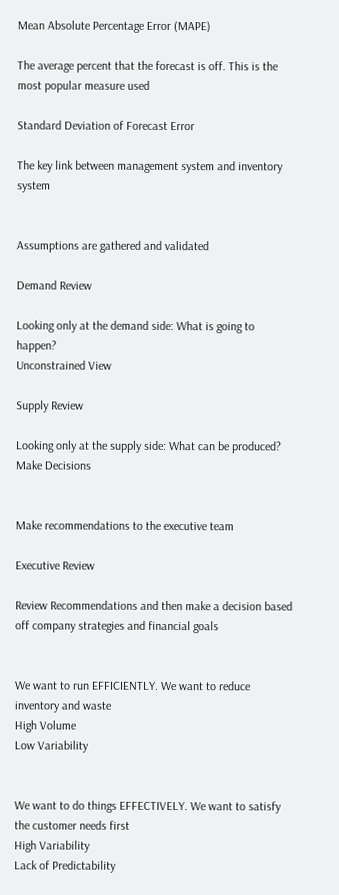Mean Absolute Percentage Error (MAPE)

The average percent that the forecast is off. This is the most popular measure used

Standard Deviation of Forecast Error

The key link between management system and inventory system


Assumptions are gathered and validated

Demand Review

Looking only at the demand side: What is going to happen?
Unconstrained View

Supply Review

Looking only at the supply side: What can be produced?
Make Decisions


Make recommendations to the executive team

Executive Review

Review Recommendations and then make a decision based off company strategies and financial goals


We want to run EFFICIENTLY. We want to reduce inventory and waste
High Volume
Low Variability


We want to do things EFFECTIVELY. We want to satisfy the customer needs first
High Variability
Lack of Predictability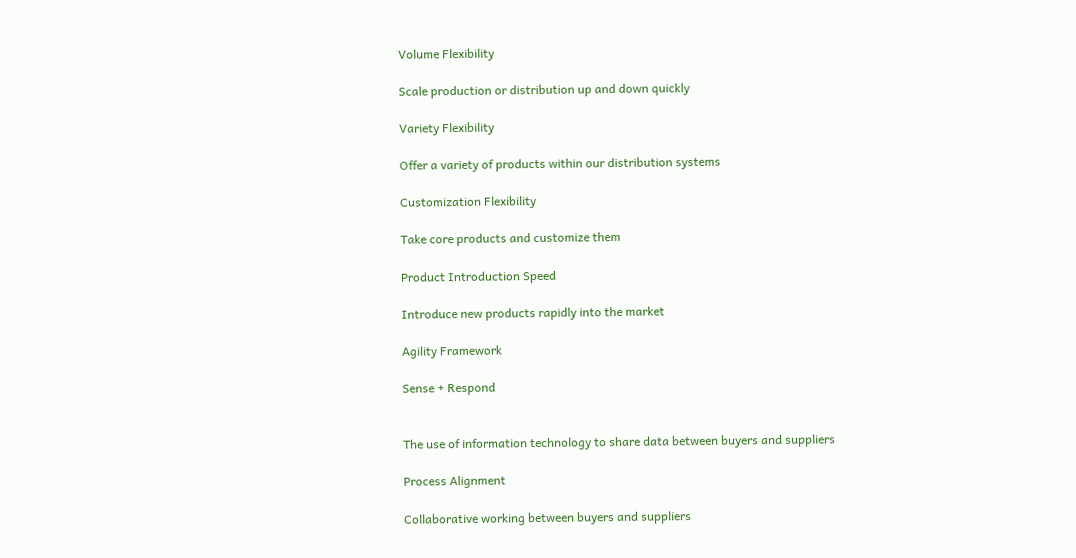Volume Flexibility

Scale production or distribution up and down quickly

Variety Flexibility

Offer a variety of products within our distribution systems

Customization Flexibility

Take core products and customize them

Product Introduction Speed

Introduce new products rapidly into the market

Agility Framework

Sense + Respond


The use of information technology to share data between buyers and suppliers

Process Alignment

Collaborative working between buyers and suppliers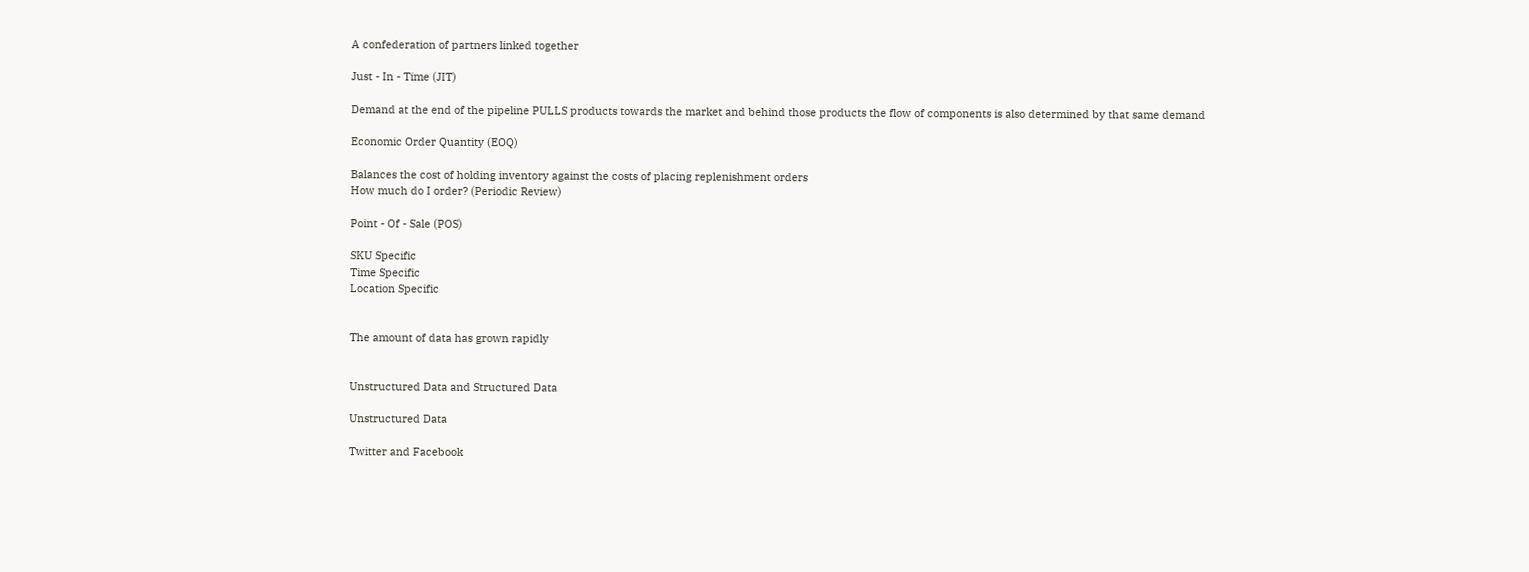A confederation of partners linked together

Just - In - Time (JIT)

Demand at the end of the pipeline PULLS products towards the market and behind those products the flow of components is also determined by that same demand

Economic Order Quantity (EOQ)

Balances the cost of holding inventory against the costs of placing replenishment orders
How much do I order? (Periodic Review)

Point - Of - Sale (POS)

SKU Specific
Time Specific
Location Specific


The amount of data has grown rapidly


Unstructured Data and Structured Data

Unstructured Data

Twitter and Facebook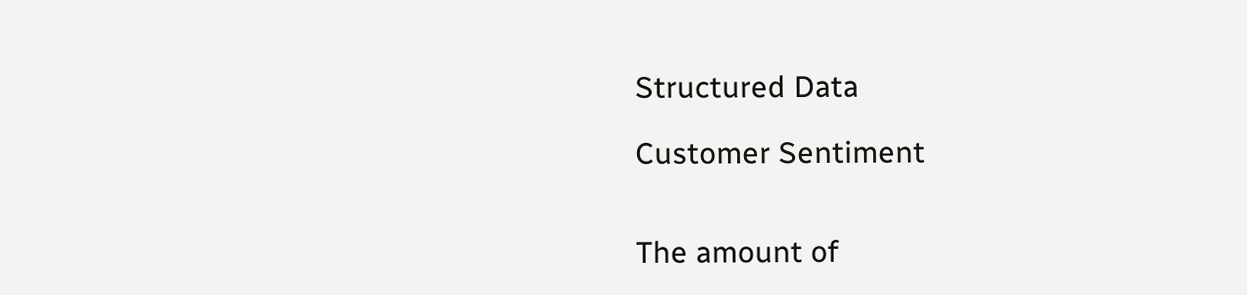Structured Data

Customer Sentiment


The amount of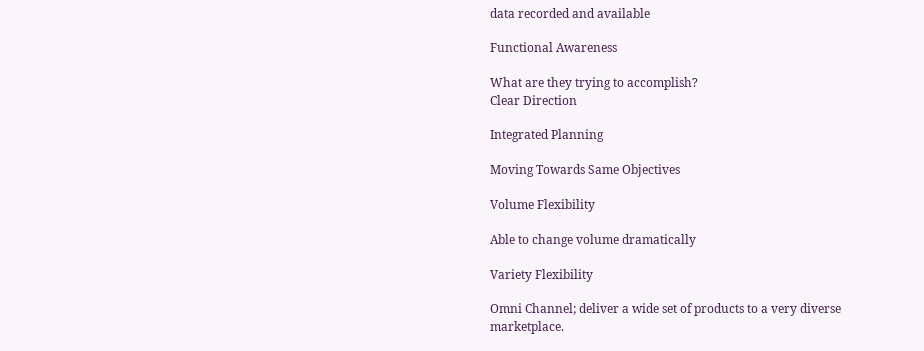data recorded and available

Functional Awareness

What are they trying to accomplish?
Clear Direction

Integrated Planning

Moving Towards Same Objectives

Volume Flexibility

Able to change volume dramatically

Variety Flexibility

Omni Channel; deliver a wide set of products to a very diverse marketplace.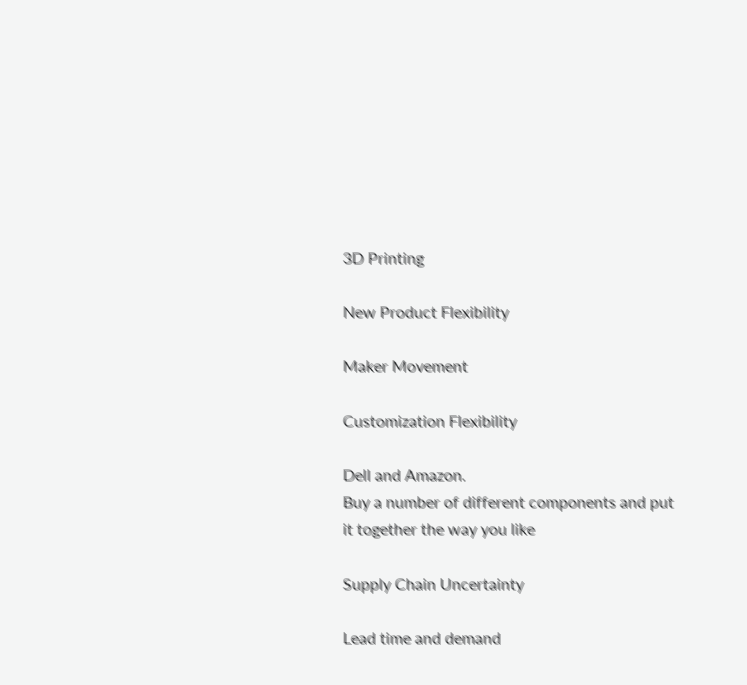3D Printing

New Product Flexibility

Maker Movement

Customization Flexibility

Dell and Amazon.
Buy a number of different components and put it together the way you like

Supply Chain Uncertainty

Lead time and demand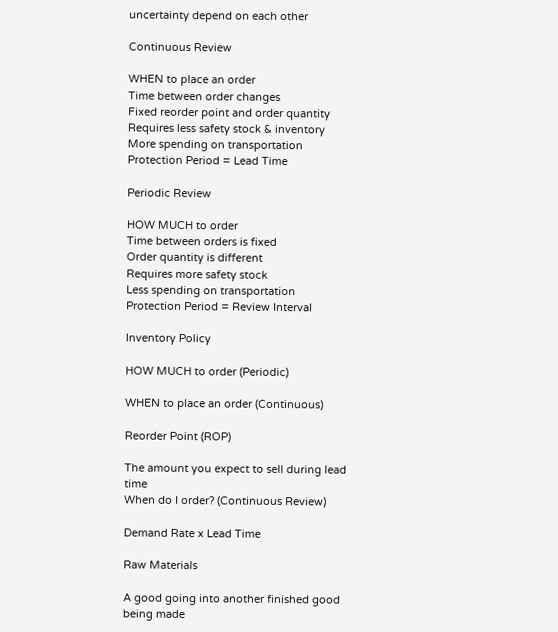uncertainty depend on each other

Continuous Review

WHEN to place an order
Time between order changes
Fixed reorder point and order quantity
Requires less safety stock & inventory
More spending on transportation
Protection Period = Lead Time

Periodic Review

HOW MUCH to order
Time between orders is fixed
Order quantity is different
Requires more safety stock
Less spending on transportation
Protection Period = Review Interval

Inventory Policy

HOW MUCH to order (Periodic)

WHEN to place an order (Continuous)

Reorder Point (ROP)

The amount you expect to sell during lead time
When do I order? (Continuous Review)

Demand Rate x Lead Time

Raw Materials

A good going into another finished good being made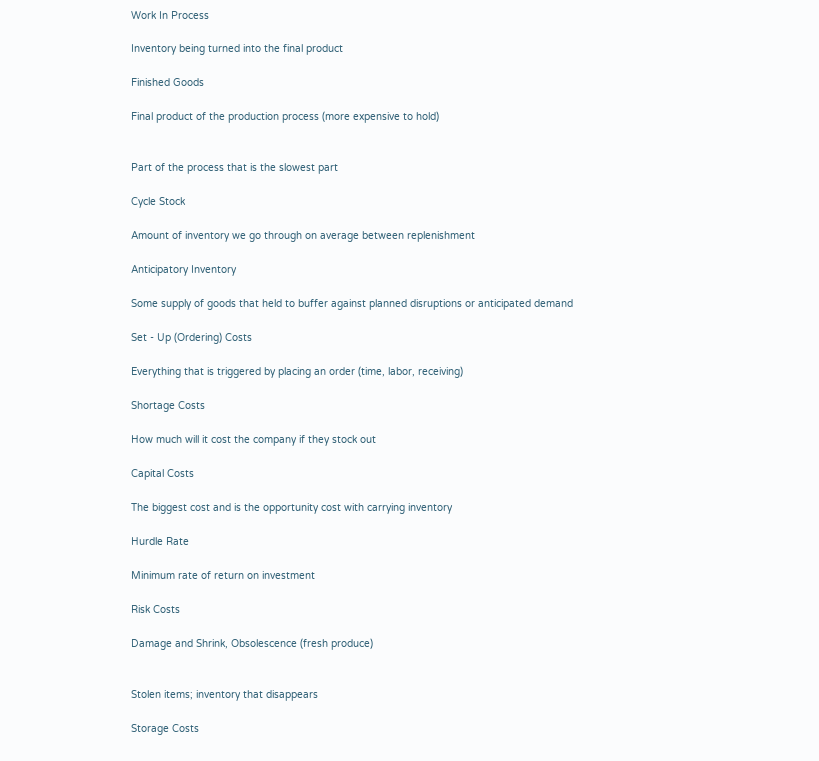Work In Process

Inventory being turned into the final product

Finished Goods

Final product of the production process (more expensive to hold)


Part of the process that is the slowest part

Cycle Stock

Amount of inventory we go through on average between replenishment

Anticipatory Inventory

Some supply of goods that held to buffer against planned disruptions or anticipated demand

Set - Up (Ordering) Costs

Everything that is triggered by placing an order (time, labor, receiving)

Shortage Costs

How much will it cost the company if they stock out

Capital Costs

The biggest cost and is the opportunity cost with carrying inventory

Hurdle Rate

Minimum rate of return on investment

Risk Costs

Damage and Shrink, Obsolescence (fresh produce)


Stolen items; inventory that disappears

Storage Costs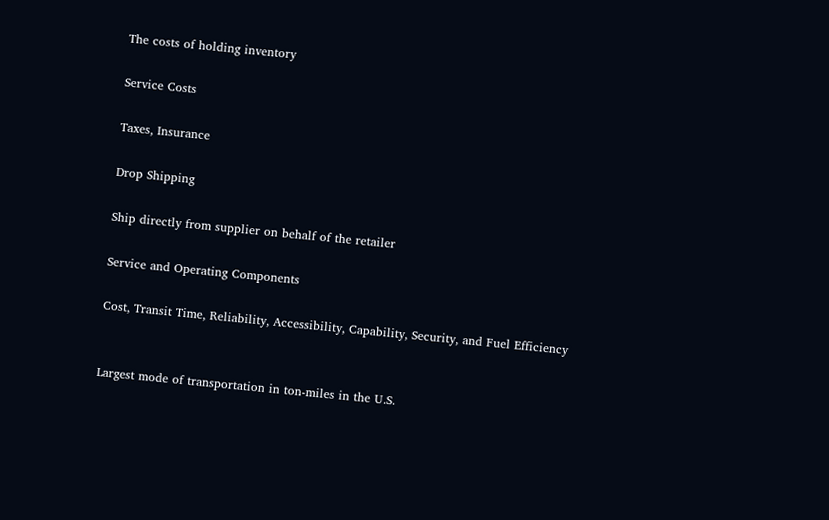The costs of holding inventory

Service Costs

Taxes, Insurance

Drop Shipping

Ship directly from supplier on behalf of the retailer

Service and Operating Components

Cost, Transit Time, Reliability, Accessibility, Capability, Security, and Fuel Efficiency


Largest mode of transportation in ton-miles in the U.S.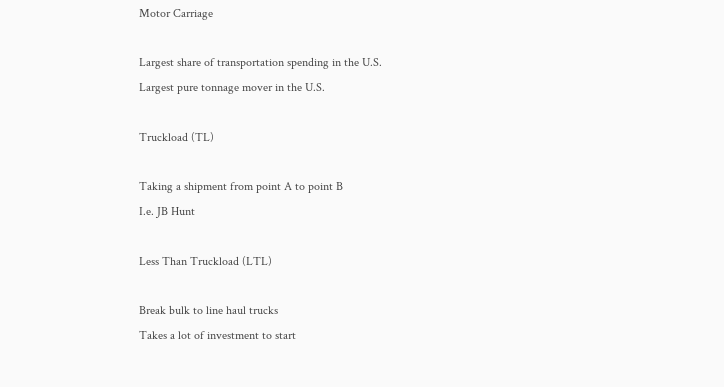Motor Carriage

Largest share of transportation spending in the U.S.
Largest pure tonnage mover in the U.S.

Truckload (TL)

Taking a shipment from point A to point B
I.e. JB Hunt

Less Than Truckload (LTL)

Break bulk to line haul trucks
Takes a lot of investment to start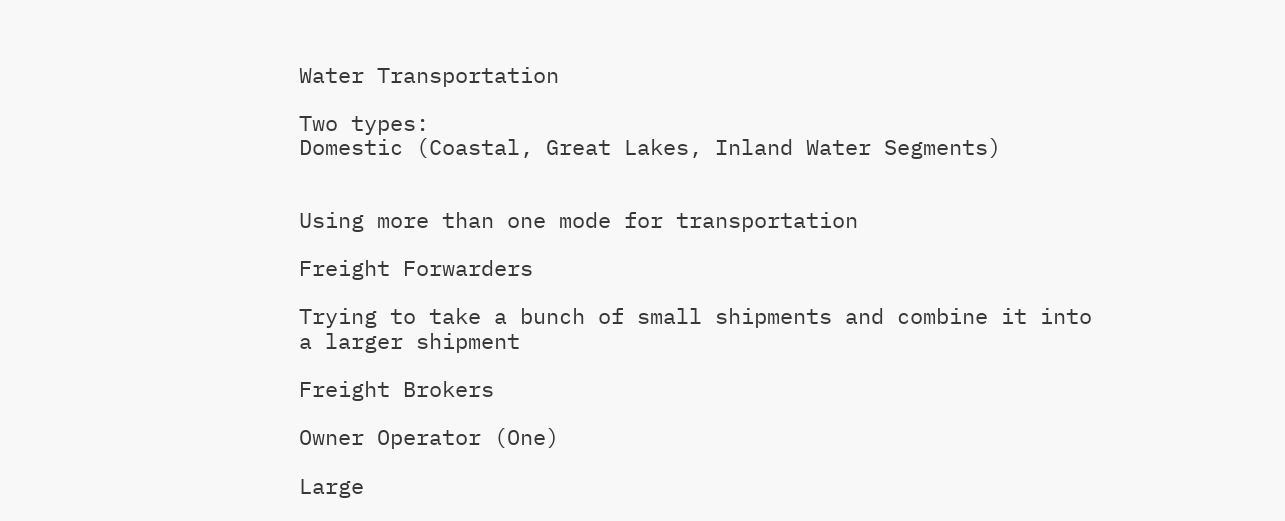Water Transportation

Two types:
Domestic (Coastal, Great Lakes, Inland Water Segments)


Using more than one mode for transportation

Freight Forwarders

Trying to take a bunch of small shipments and combine it into a larger shipment

Freight Brokers

Owner Operator (One)

Large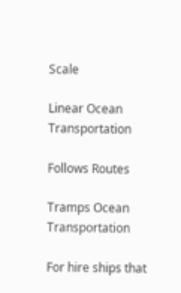Scale

Linear Ocean Transportation

Follows Routes

Tramps Ocean Transportation

For hire ships that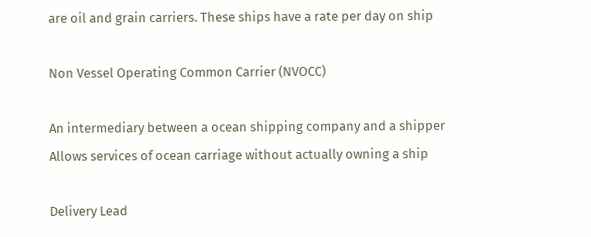are oil and grain carriers. These ships have a rate per day on ship

Non Vessel Operating Common Carrier (NVOCC)

An intermediary between a ocean shipping company and a shipper
Allows services of ocean carriage without actually owning a ship

Delivery Lead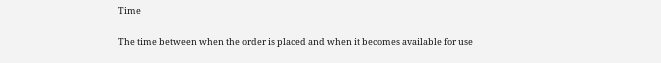Time

The time between when the order is placed and when it becomes available for use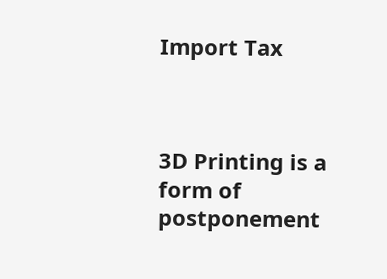Import Tax



3D Printing is a form of postponement